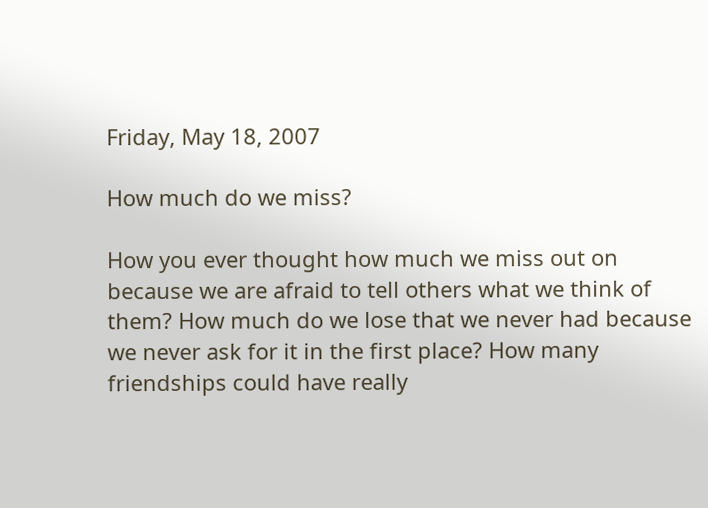Friday, May 18, 2007

How much do we miss?

How you ever thought how much we miss out on because we are afraid to tell others what we think of them? How much do we lose that we never had because we never ask for it in the first place? How many friendships could have really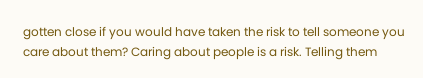gotten close if you would have taken the risk to tell someone you care about them? Caring about people is a risk. Telling them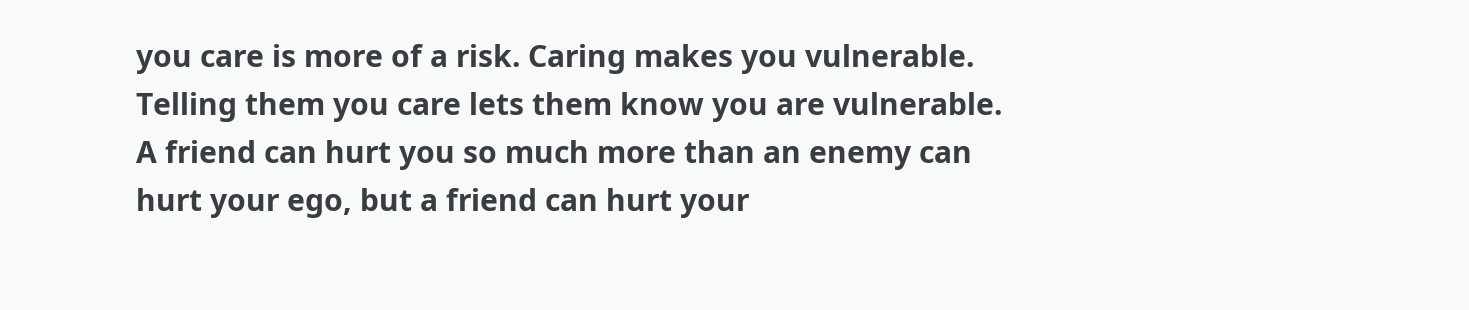you care is more of a risk. Caring makes you vulnerable. Telling them you care lets them know you are vulnerable. A friend can hurt you so much more than an enemy can hurt your ego, but a friend can hurt your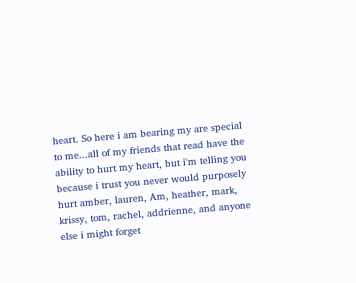heart. So here i am bearing my are special to me...all of my friends that read have the ability to hurt my heart, but i'm telling you because i trust you never would purposely hurt amber, lauren, Am, heather, mark, krissy, tom, rachel, addrienne, and anyone else i might forget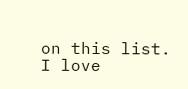on this list. I love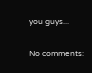you guys...

No comments: